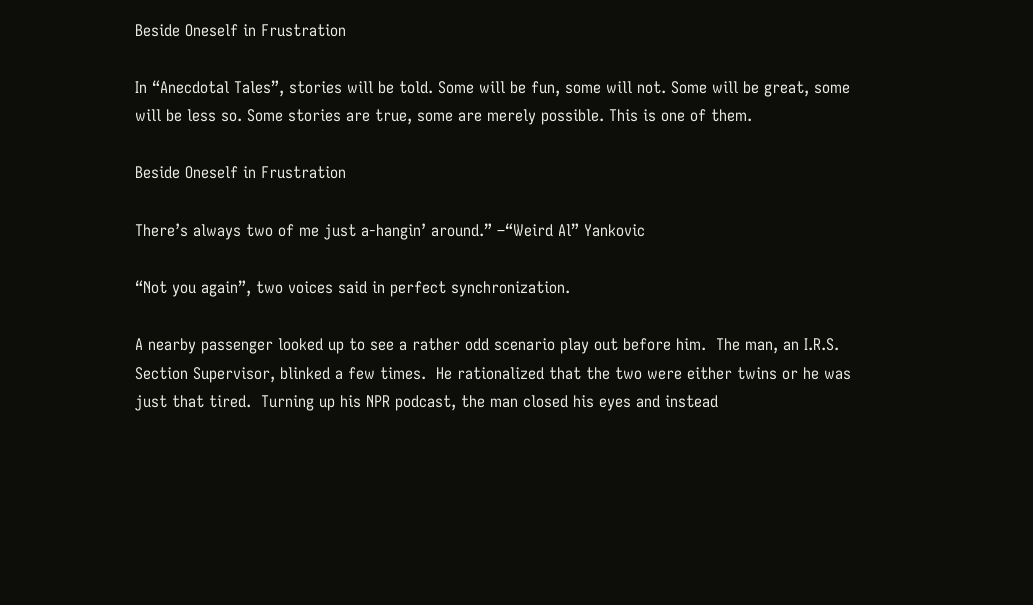Beside Oneself in Frustration

In “Anecdotal Tales”, stories will be told. Some will be fun, some will not. Some will be great, some will be less so. Some stories are true, some are merely possible. This is one of them.

Beside Oneself in Frustration

There’s always two of me just a-hangin’ around.” –“Weird Al” Yankovic

“Not you again”, two voices said in perfect synchronization.

A nearby passenger looked up to see a rather odd scenario play out before him.  The man, an I.R.S. Section Supervisor, blinked a few times.  He rationalized that the two were either twins or he was just that tired.  Turning up his NPR podcast, the man closed his eyes and instead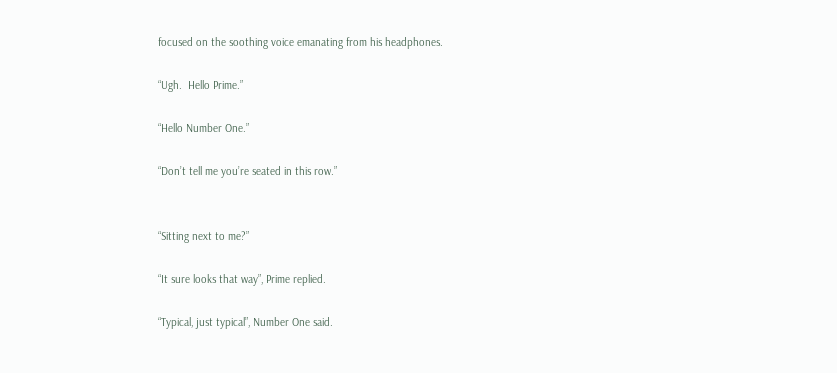focused on the soothing voice emanating from his headphones.

“Ugh.  Hello Prime.”

“Hello Number One.”

“Don’t tell me you’re seated in this row.”


“Sitting next to me?”

“It sure looks that way”, Prime replied.

“Typical, just typical”, Number One said.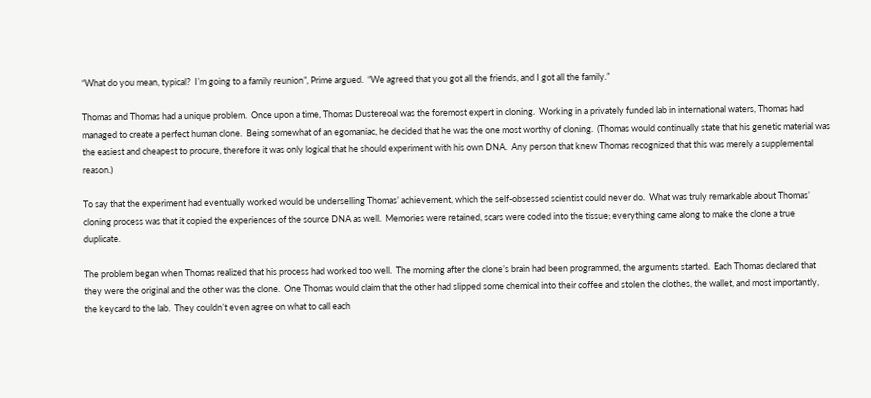“What do you mean, typical?  I’m going to a family reunion”, Prime argued.  “We agreed that you got all the friends, and I got all the family.”

Thomas and Thomas had a unique problem.  Once upon a time, Thomas Dustereoal was the foremost expert in cloning.  Working in a privately funded lab in international waters, Thomas had managed to create a perfect human clone.  Being somewhat of an egomaniac, he decided that he was the one most worthy of cloning.  (Thomas would continually state that his genetic material was the easiest and cheapest to procure, therefore it was only logical that he should experiment with his own DNA.  Any person that knew Thomas recognized that this was merely a supplemental reason.)

To say that the experiment had eventually worked would be underselling Thomas’ achievement, which the self-obsessed scientist could never do.  What was truly remarkable about Thomas’ cloning process was that it copied the experiences of the source DNA as well.  Memories were retained, scars were coded into the tissue; everything came along to make the clone a true duplicate.

The problem began when Thomas realized that his process had worked too well.  The morning after the clone’s brain had been programmed, the arguments started.  Each Thomas declared that they were the original and the other was the clone.  One Thomas would claim that the other had slipped some chemical into their coffee and stolen the clothes, the wallet, and most importantly, the keycard to the lab.  They couldn’t even agree on what to call each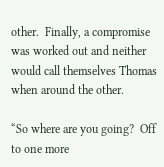other.  Finally, a compromise was worked out and neither would call themselves Thomas when around the other.

“So where are you going?  Off to one more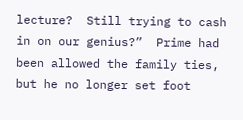lecture?  Still trying to cash in on our genius?”  Prime had been allowed the family ties, but he no longer set foot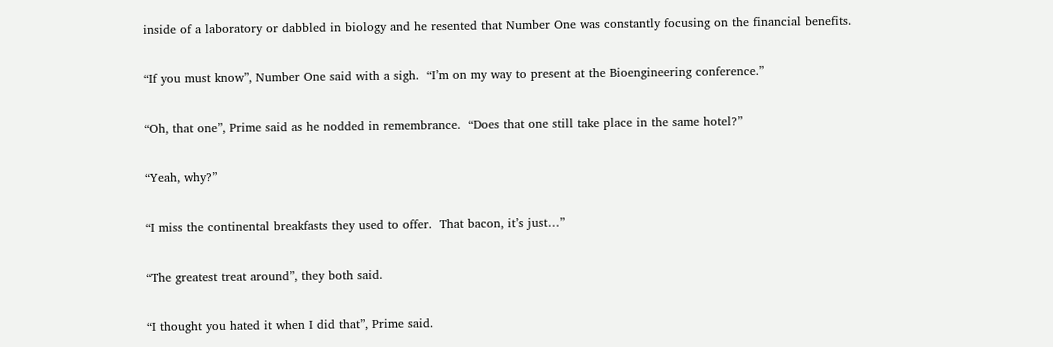inside of a laboratory or dabbled in biology and he resented that Number One was constantly focusing on the financial benefits.

“If you must know”, Number One said with a sigh.  “I’m on my way to present at the Bioengineering conference.”

“Oh, that one”, Prime said as he nodded in remembrance.  “Does that one still take place in the same hotel?”

“Yeah, why?”

“I miss the continental breakfasts they used to offer.  That bacon, it’s just…”

“The greatest treat around”, they both said.

“I thought you hated it when I did that”, Prime said.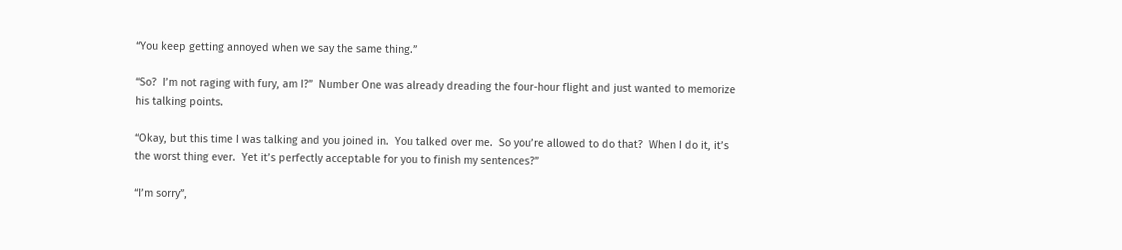“You keep getting annoyed when we say the same thing.”

“So?  I’m not raging with fury, am I?”  Number One was already dreading the four-hour flight and just wanted to memorize his talking points.

“Okay, but this time I was talking and you joined in.  You talked over me.  So you’re allowed to do that?  When I do it, it’s the worst thing ever.  Yet it’s perfectly acceptable for you to finish my sentences?”

“I’m sorry”,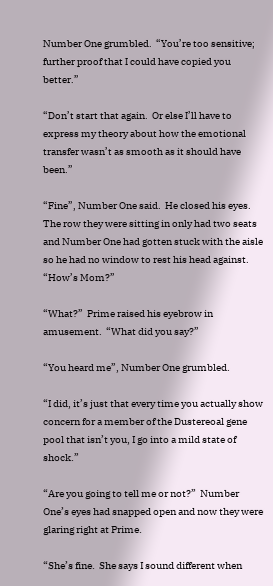Number One grumbled.  “You’re too sensitive; further proof that I could have copied you better.”

“Don’t start that again.  Or else I’ll have to express my theory about how the emotional transfer wasn’t as smooth as it should have been.”

“Fine”, Number One said.  He closed his eyes.  The row they were sitting in only had two seats and Number One had gotten stuck with the aisle so he had no window to rest his head against.  “How’s Mom?”

“What?”  Prime raised his eyebrow in amusement.  “What did you say?”

“You heard me”, Number One grumbled.

“I did, it’s just that every time you actually show concern for a member of the Dustereoal gene pool that isn’t you, I go into a mild state of shock.”

“Are you going to tell me or not?”  Number One’s eyes had snapped open and now they were glaring right at Prime.

“She’s fine.  She says I sound different when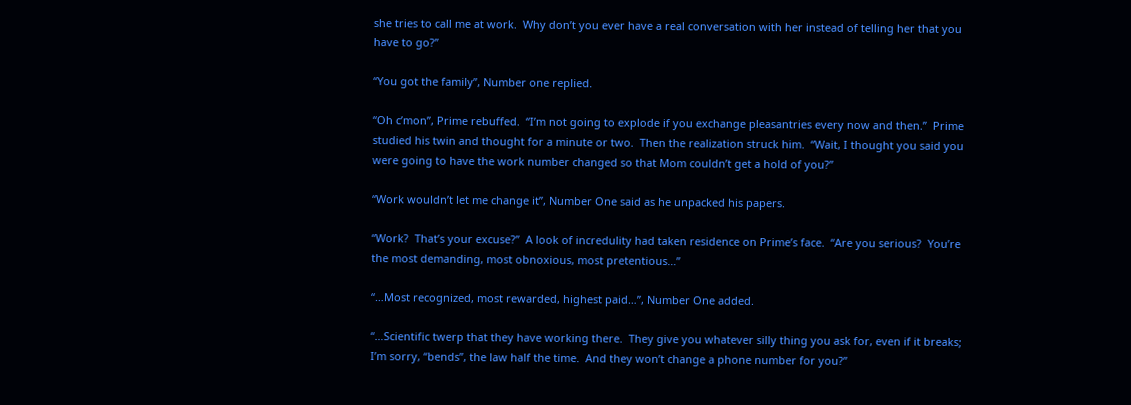she tries to call me at work.  Why don’t you ever have a real conversation with her instead of telling her that you have to go?”

“You got the family”, Number one replied.

“Oh c’mon”, Prime rebuffed.  “I’m not going to explode if you exchange pleasantries every now and then.”  Prime studied his twin and thought for a minute or two.  Then the realization struck him.  “Wait, I thought you said you were going to have the work number changed so that Mom couldn’t get a hold of you?”

“Work wouldn’t let me change it”, Number One said as he unpacked his papers.

“Work?  That’s your excuse?”  A look of incredulity had taken residence on Prime’s face.  “Are you serious?  You’re the most demanding, most obnoxious, most pretentious…”

“…Most recognized, most rewarded, highest paid…”, Number One added.

“…Scientific twerp that they have working there.  They give you whatever silly thing you ask for, even if it breaks; I’m sorry, “bends”, the law half the time.  And they won’t change a phone number for you?”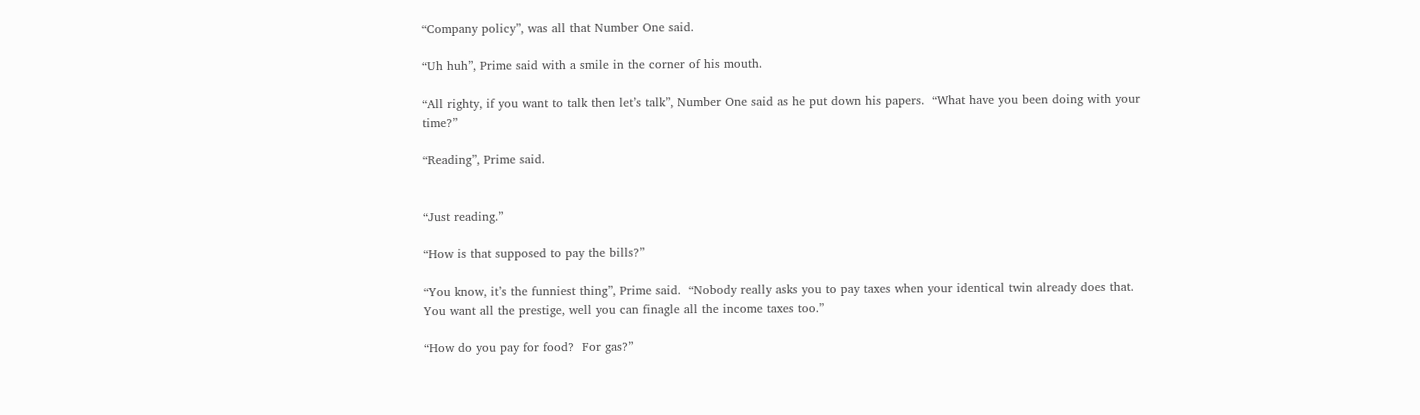“Company policy”, was all that Number One said.

“Uh huh”, Prime said with a smile in the corner of his mouth.

“All righty, if you want to talk then let’s talk”, Number One said as he put down his papers.  “What have you been doing with your time?”

“Reading”, Prime said.


“Just reading.”

“How is that supposed to pay the bills?”

“You know, it’s the funniest thing”, Prime said.  “Nobody really asks you to pay taxes when your identical twin already does that.  You want all the prestige, well you can finagle all the income taxes too.”

“How do you pay for food?  For gas?”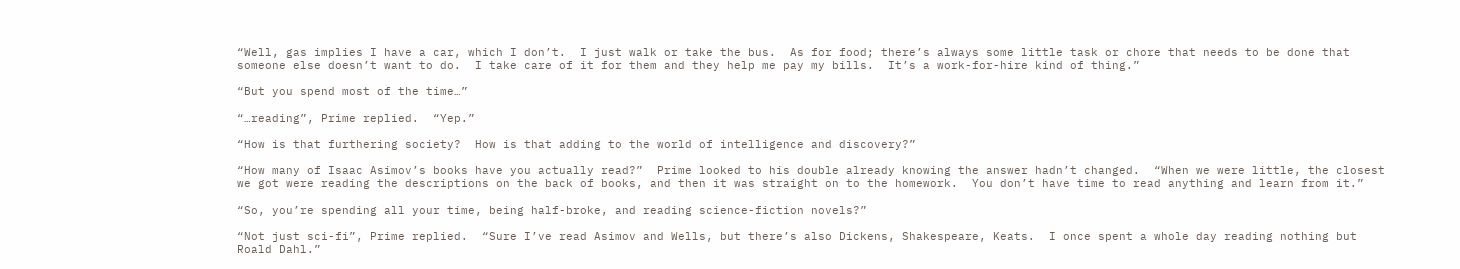“Well, gas implies I have a car, which I don’t.  I just walk or take the bus.  As for food; there’s always some little task or chore that needs to be done that someone else doesn’t want to do.  I take care of it for them and they help me pay my bills.  It’s a work-for-hire kind of thing.”

“But you spend most of the time…”

“…reading”, Prime replied.  “Yep.”

“How is that furthering society?  How is that adding to the world of intelligence and discovery?”

“How many of Isaac Asimov’s books have you actually read?”  Prime looked to his double already knowing the answer hadn’t changed.  “When we were little, the closest we got were reading the descriptions on the back of books, and then it was straight on to the homework.  You don’t have time to read anything and learn from it.”

“So, you’re spending all your time, being half-broke, and reading science-fiction novels?”

“Not just sci-fi”, Prime replied.  “Sure I’ve read Asimov and Wells, but there’s also Dickens, Shakespeare, Keats.  I once spent a whole day reading nothing but Roald Dahl.”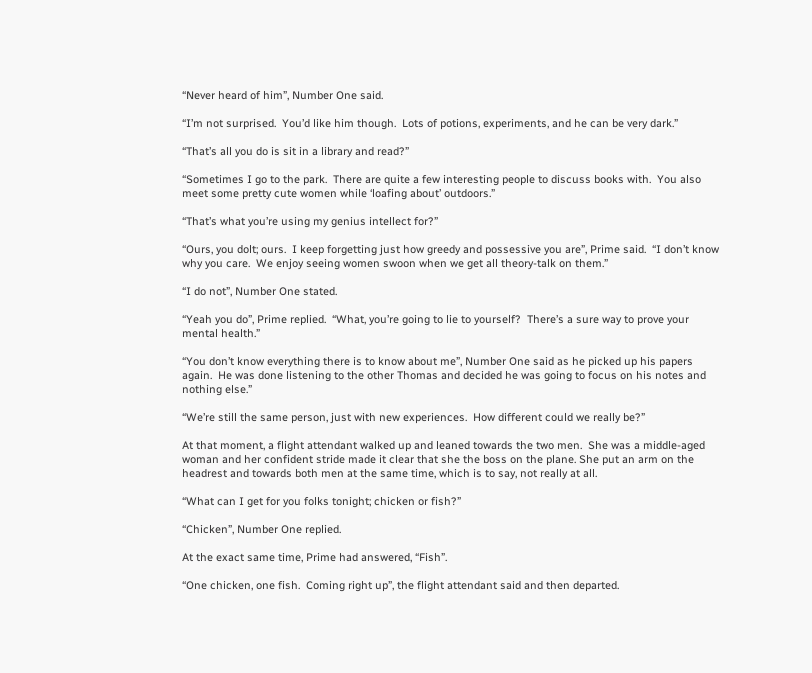“Never heard of him”, Number One said.

“I’m not surprised.  You’d like him though.  Lots of potions, experiments, and he can be very dark.”

“That’s all you do is sit in a library and read?”

“Sometimes I go to the park.  There are quite a few interesting people to discuss books with.  You also meet some pretty cute women while ‘loafing about’ outdoors.”

“That’s what you’re using my genius intellect for?”

“Ours, you dolt; ours.  I keep forgetting just how greedy and possessive you are”, Prime said.  “I don’t know why you care.  We enjoy seeing women swoon when we get all theory-talk on them.”

“I do not”, Number One stated.

“Yeah you do”, Prime replied.  “What, you’re going to lie to yourself?  There’s a sure way to prove your mental health.”

“You don’t know everything there is to know about me”, Number One said as he picked up his papers again.  He was done listening to the other Thomas and decided he was going to focus on his notes and nothing else.”

“We’re still the same person, just with new experiences.  How different could we really be?”

At that moment, a flight attendant walked up and leaned towards the two men.  She was a middle-aged woman and her confident stride made it clear that she the boss on the plane. She put an arm on the headrest and towards both men at the same time, which is to say, not really at all.

“What can I get for you folks tonight; chicken or fish?”

“Chicken”, Number One replied.

At the exact same time, Prime had answered, “Fish”.

“One chicken, one fish.  Coming right up”, the flight attendant said and then departed.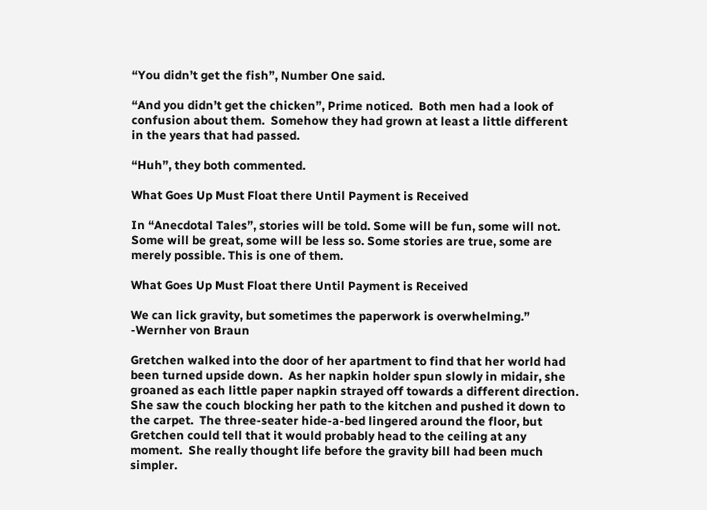“You didn’t get the fish”, Number One said.

“And you didn’t get the chicken”, Prime noticed.  Both men had a look of confusion about them.  Somehow they had grown at least a little different in the years that had passed.

“Huh”, they both commented.

What Goes Up Must Float there Until Payment is Received

In “Anecdotal Tales”, stories will be told. Some will be fun, some will not. Some will be great, some will be less so. Some stories are true, some are merely possible. This is one of them.

What Goes Up Must Float there Until Payment is Received

We can lick gravity, but sometimes the paperwork is overwhelming.” -Wernher von Braun

Gretchen walked into the door of her apartment to find that her world had been turned upside down.  As her napkin holder spun slowly in midair, she groaned as each little paper napkin strayed off towards a different direction.  She saw the couch blocking her path to the kitchen and pushed it down to the carpet.  The three-seater hide-a-bed lingered around the floor, but Gretchen could tell that it would probably head to the ceiling at any moment.  She really thought life before the gravity bill had been much simpler.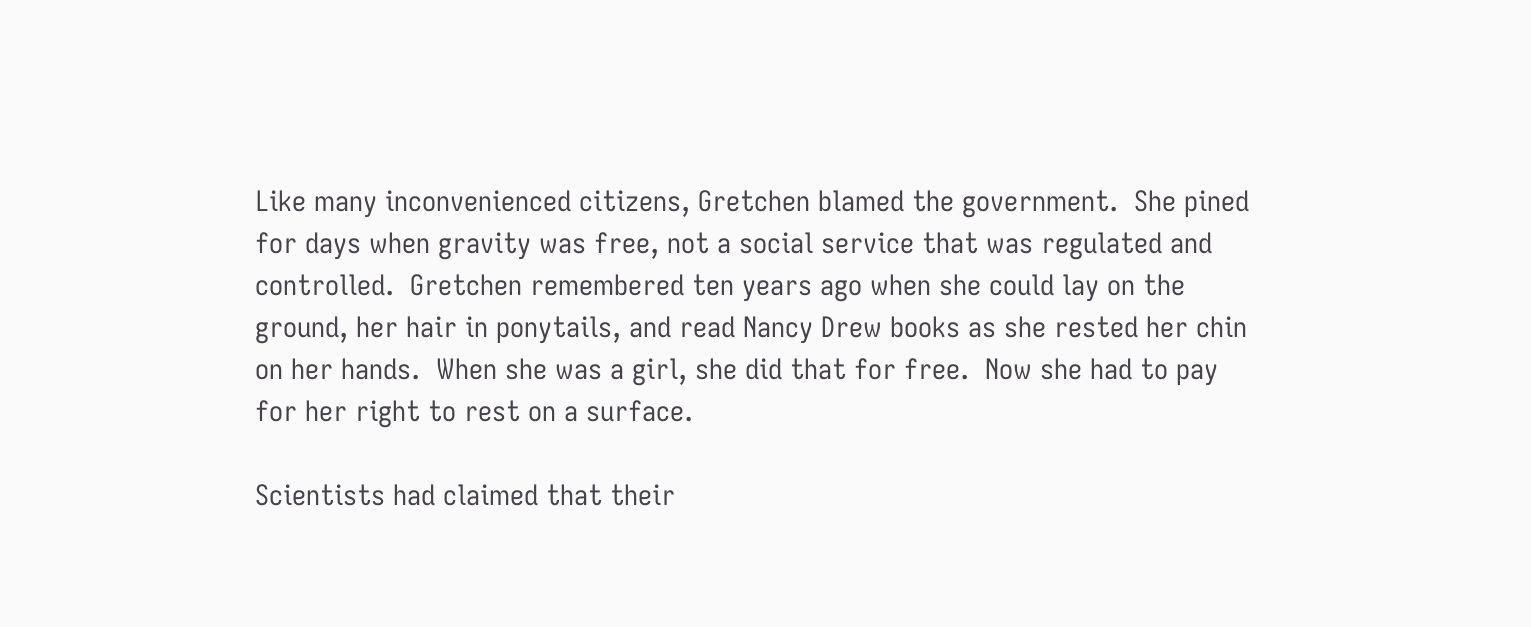Like many inconvenienced citizens, Gretchen blamed the government.  She pined for days when gravity was free, not a social service that was regulated and controlled.  Gretchen remembered ten years ago when she could lay on the ground, her hair in ponytails, and read Nancy Drew books as she rested her chin on her hands.  When she was a girl, she did that for free.  Now she had to pay for her right to rest on a surface.

Scientists had claimed that their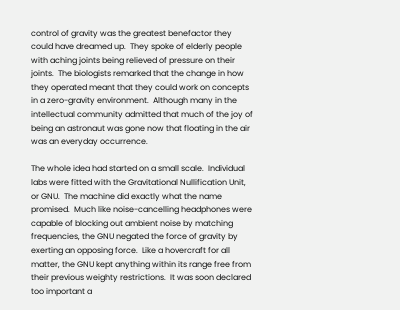control of gravity was the greatest benefactor they could have dreamed up.  They spoke of elderly people with aching joints being relieved of pressure on their joints.  The biologists remarked that the change in how they operated meant that they could work on concepts in a zero-gravity environment.  Although many in the intellectual community admitted that much of the joy of being an astronaut was gone now that floating in the air was an everyday occurrence.

The whole idea had started on a small scale.  Individual labs were fitted with the Gravitational Nullification Unit, or GNU.  The machine did exactly what the name promised.  Much like noise-cancelling headphones were capable of blocking out ambient noise by matching frequencies, the GNU negated the force of gravity by exerting an opposing force.  Like a hovercraft for all matter, the GNU kept anything within its range free from their previous weighty restrictions.  It was soon declared too important a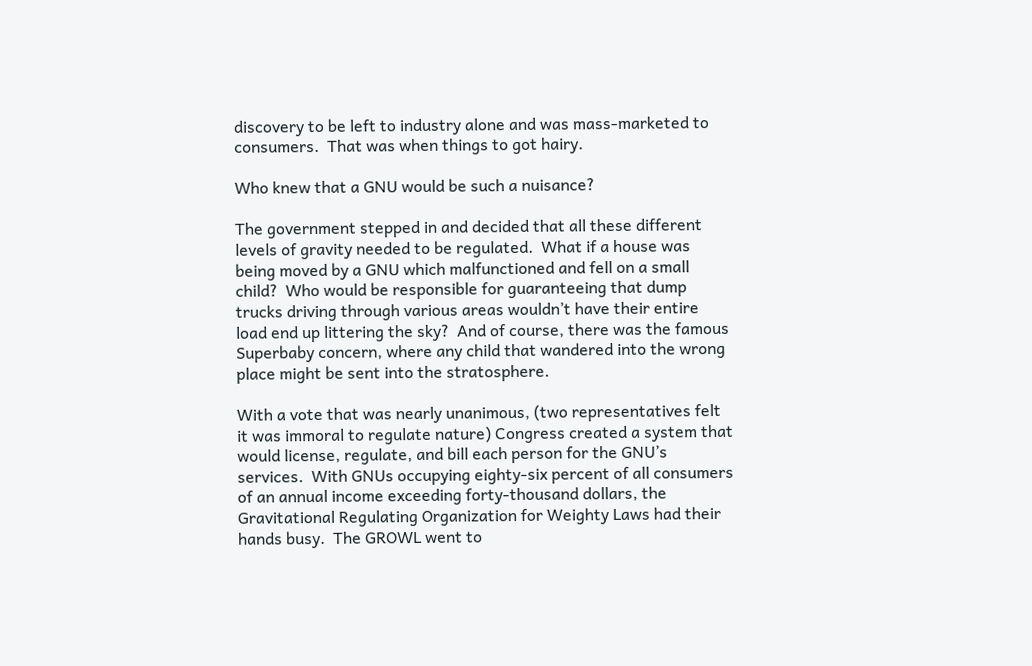discovery to be left to industry alone and was mass-marketed to consumers.  That was when things to got hairy.

Who knew that a GNU would be such a nuisance?

The government stepped in and decided that all these different levels of gravity needed to be regulated.  What if a house was being moved by a GNU which malfunctioned and fell on a small child?  Who would be responsible for guaranteeing that dump trucks driving through various areas wouldn’t have their entire load end up littering the sky?  And of course, there was the famous Superbaby concern, where any child that wandered into the wrong place might be sent into the stratosphere.

With a vote that was nearly unanimous, (two representatives felt it was immoral to regulate nature) Congress created a system that would license, regulate, and bill each person for the GNU’s services.  With GNUs occupying eighty-six percent of all consumers of an annual income exceeding forty-thousand dollars, the Gravitational Regulating Organization for Weighty Laws had their hands busy.  The GROWL went to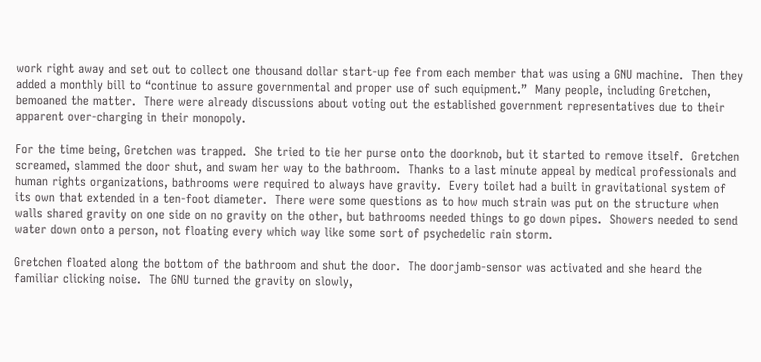work right away and set out to collect one thousand dollar start-up fee from each member that was using a GNU machine.  Then they added a monthly bill to “continue to assure governmental and proper use of such equipment.”  Many people, including Gretchen, bemoaned the matter.  There were already discussions about voting out the established government representatives due to their apparent over-charging in their monopoly.

For the time being, Gretchen was trapped.  She tried to tie her purse onto the doorknob, but it started to remove itself.  Gretchen screamed, slammed the door shut, and swam her way to the bathroom.  Thanks to a last minute appeal by medical professionals and human rights organizations, bathrooms were required to always have gravity.  Every toilet had a built in gravitational system of its own that extended in a ten-foot diameter.  There were some questions as to how much strain was put on the structure when walls shared gravity on one side on no gravity on the other, but bathrooms needed things to go down pipes.  Showers needed to send water down onto a person, not floating every which way like some sort of psychedelic rain storm.

Gretchen floated along the bottom of the bathroom and shut the door.  The doorjamb-sensor was activated and she heard the familiar clicking noise.  The GNU turned the gravity on slowly,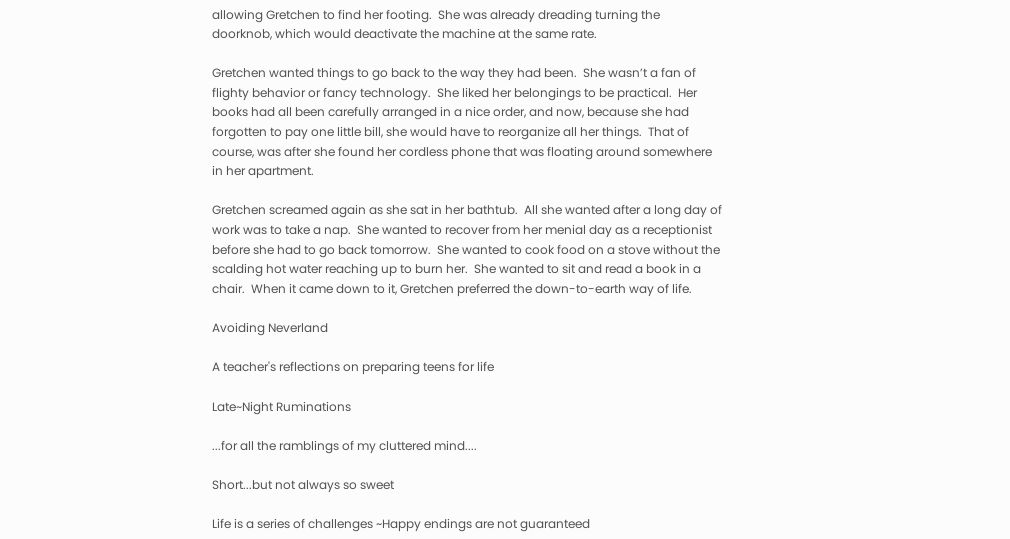allowing Gretchen to find her footing.  She was already dreading turning the doorknob, which would deactivate the machine at the same rate.

Gretchen wanted things to go back to the way they had been.  She wasn’t a fan of flighty behavior or fancy technology.  She liked her belongings to be practical.  Her books had all been carefully arranged in a nice order, and now, because she had forgotten to pay one little bill, she would have to reorganize all her things.  That of course, was after she found her cordless phone that was floating around somewhere in her apartment.

Gretchen screamed again as she sat in her bathtub.  All she wanted after a long day of work was to take a nap.  She wanted to recover from her menial day as a receptionist before she had to go back tomorrow.  She wanted to cook food on a stove without the scalding hot water reaching up to burn her.  She wanted to sit and read a book in a chair.  When it came down to it, Gretchen preferred the down-to-earth way of life.

Avoiding Neverland

A teacher's reflections on preparing teens for life

Late~Night Ruminations

...for all the ramblings of my cluttered mind....

Short...but not always so sweet

Life is a series of challenges ~Happy endings are not guaranteed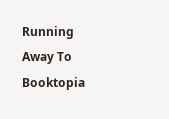Running Away To Booktopia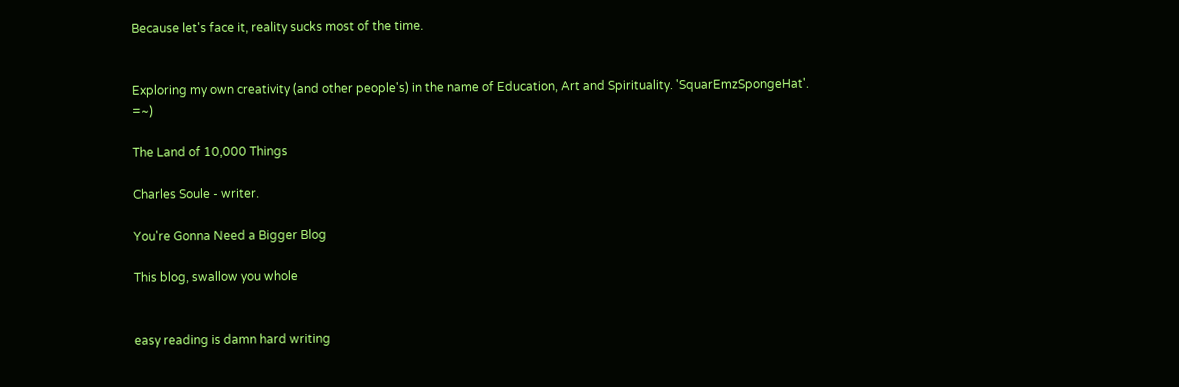Because let's face it, reality sucks most of the time.


Exploring my own creativity (and other people's) in the name of Education, Art and Spirituality. 'SquarEmzSpongeHat'. =~)

The Land of 10,000 Things

Charles Soule - writer.

You're Gonna Need a Bigger Blog

This blog, swallow you whole


easy reading is damn hard writing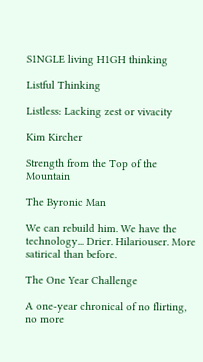S1NGLE living H1GH thinking

Listful Thinking

Listless: Lacking zest or vivacity

Kim Kircher

Strength from the Top of the Mountain

The Byronic Man

We can rebuild him. We have the technology... Drier. Hilariouser. More satirical than before.

The One Year Challenge

A one-year chronical of no flirting, no more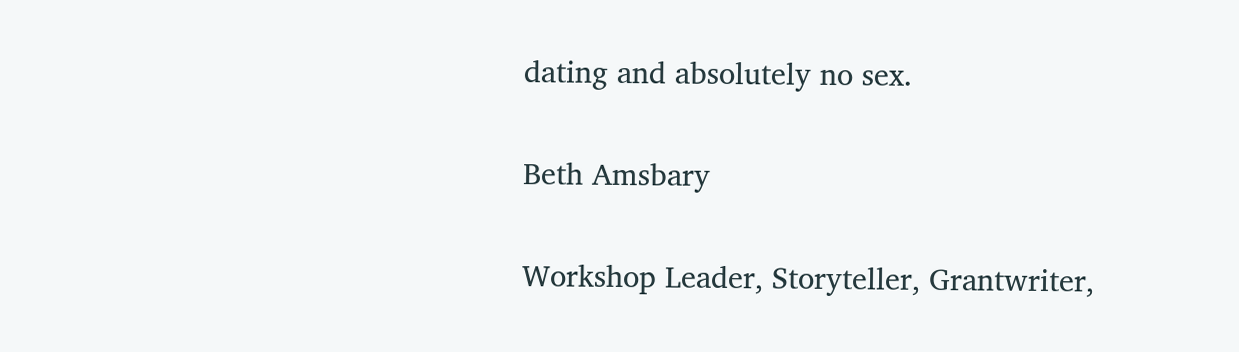dating and absolutely no sex.

Beth Amsbary

Workshop Leader, Storyteller, Grantwriter,